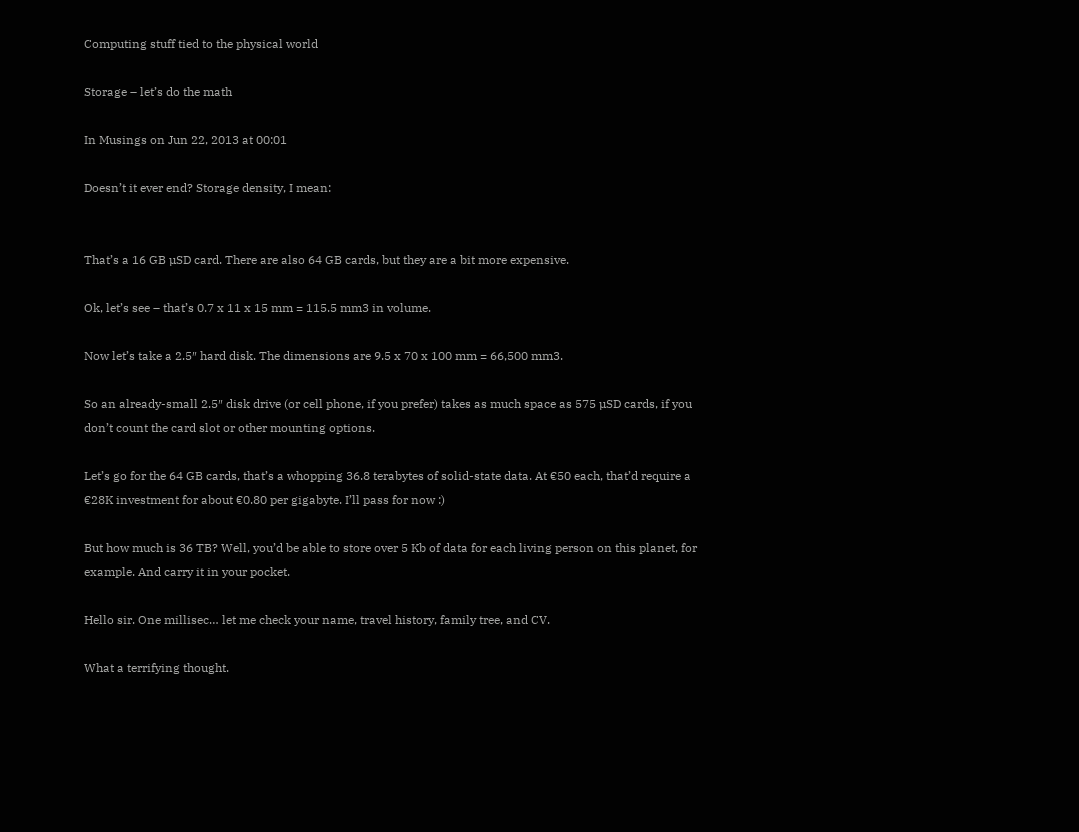Computing stuff tied to the physical world

Storage – let’s do the math

In Musings on Jun 22, 2013 at 00:01

Doesn’t it ever end? Storage density, I mean:


That’s a 16 GB µSD card. There are also 64 GB cards, but they are a bit more expensive.

Ok, let’s see – that’s 0.7 x 11 x 15 mm = 115.5 mm3 in volume.

Now let’s take a 2.5″ hard disk. The dimensions are 9.5 x 70 x 100 mm = 66,500 mm3.

So an already-small 2.5″ disk drive (or cell phone, if you prefer) takes as much space as 575 µSD cards, if you don’t count the card slot or other mounting options.

Let’s go for the 64 GB cards, that’s a whopping 36.8 terabytes of solid-state data. At €50 each, that’d require a €28K investment for about €0.80 per gigabyte. I’ll pass for now :)

But how much is 36 TB? Well, you’d be able to store over 5 Kb of data for each living person on this planet, for example. And carry it in your pocket.

Hello sir. One millisec… let me check your name, travel history, family tree, and CV.

What a terrifying thought.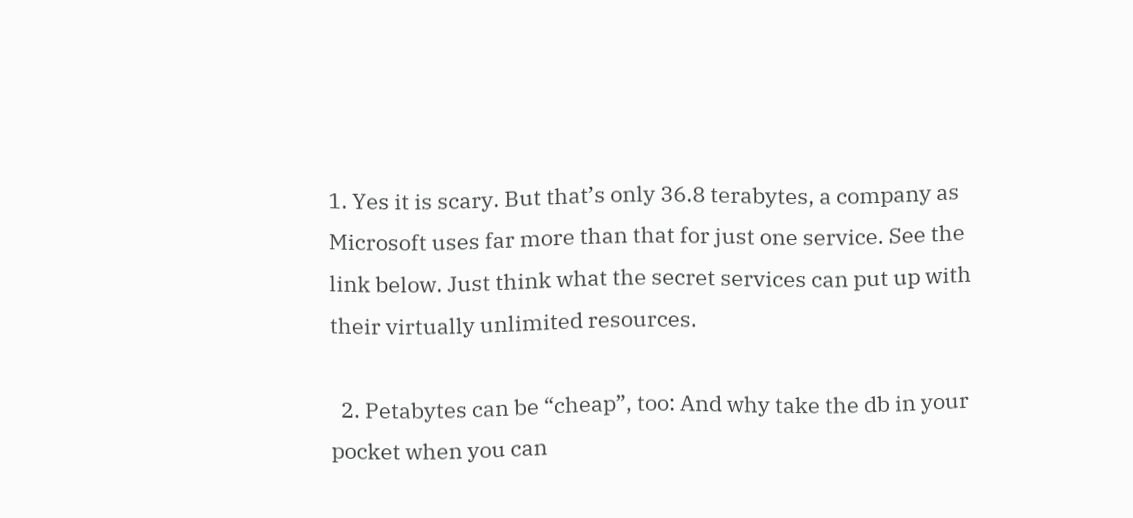1. Yes it is scary. But that’s only 36.8 terabytes, a company as Microsoft uses far more than that for just one service. See the link below. Just think what the secret services can put up with their virtually unlimited resources.

  2. Petabytes can be “cheap”, too: And why take the db in your pocket when you can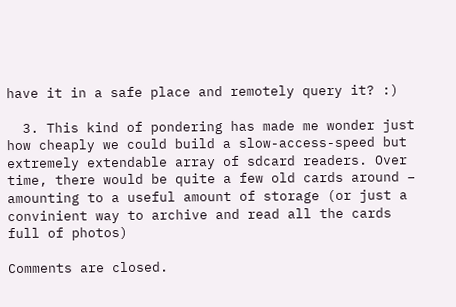have it in a safe place and remotely query it? :)

  3. This kind of pondering has made me wonder just how cheaply we could build a slow-access-speed but extremely extendable array of sdcard readers. Over time, there would be quite a few old cards around – amounting to a useful amount of storage (or just a convinient way to archive and read all the cards full of photos)

Comments are closed.